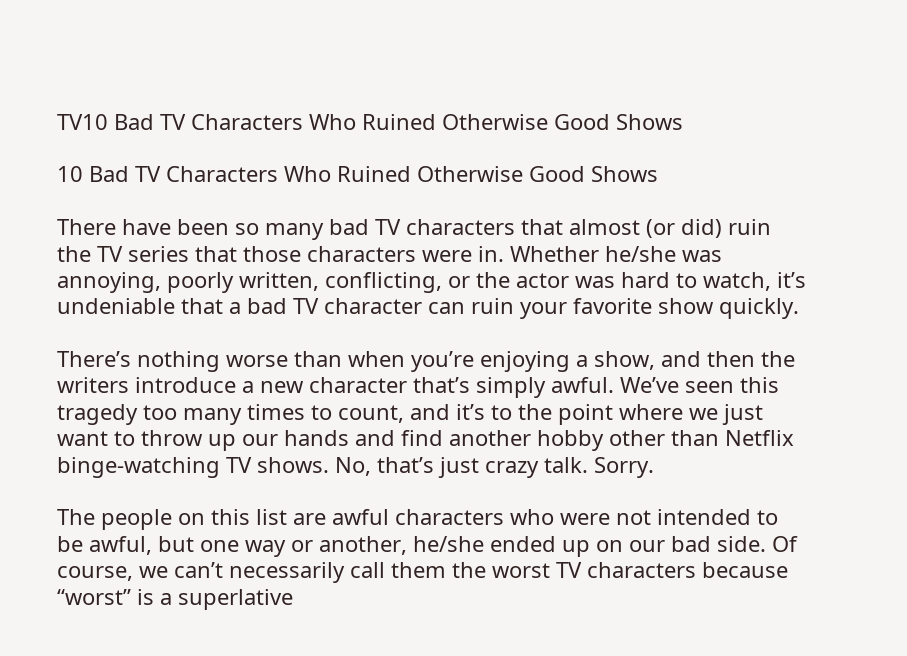TV10 Bad TV Characters Who Ruined Otherwise Good Shows

10 Bad TV Characters Who Ruined Otherwise Good Shows

There have been so many bad TV characters that almost (or did) ruin the TV series that those characters were in. Whether he/she was annoying, poorly written, conflicting, or the actor was hard to watch, it’s undeniable that a bad TV character can ruin your favorite show quickly.

There’s nothing worse than when you’re enjoying a show, and then the writers introduce a new character that’s simply awful. We’ve seen this tragedy too many times to count, and it’s to the point where we just want to throw up our hands and find another hobby other than Netflix binge-watching TV shows. No, that’s just crazy talk. Sorry.

The people on this list are awful characters who were not intended to be awful, but one way or another, he/she ended up on our bad side. Of course, we can’t necessarily call them the worst TV characters because “worst” is a superlative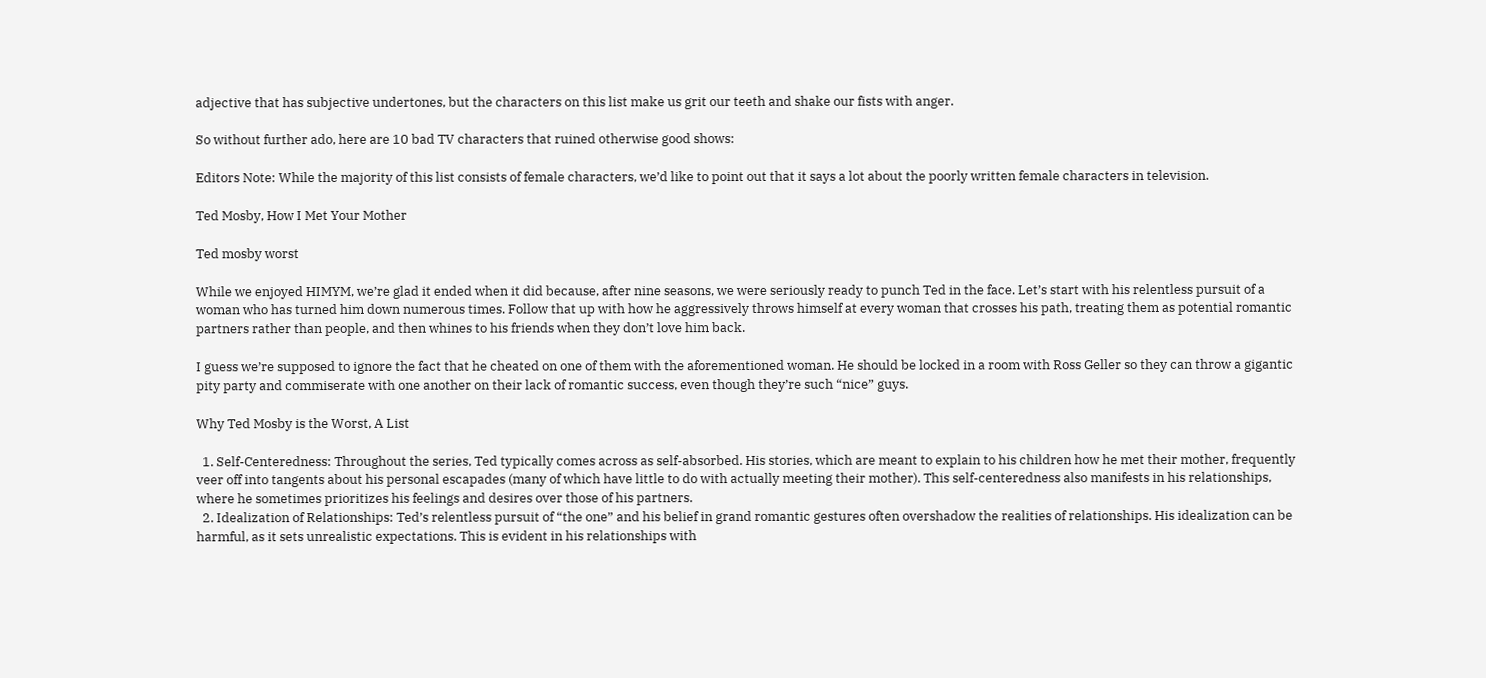adjective that has subjective undertones, but the characters on this list make us grit our teeth and shake our fists with anger.

So without further ado, here are 10 bad TV characters that ruined otherwise good shows:

Editors Note: While the majority of this list consists of female characters, we’d like to point out that it says a lot about the poorly written female characters in television.

Ted Mosby, How I Met Your Mother

Ted mosby worst

While we enjoyed HIMYM, we’re glad it ended when it did because, after nine seasons, we were seriously ready to punch Ted in the face. Let’s start with his relentless pursuit of a woman who has turned him down numerous times. Follow that up with how he aggressively throws himself at every woman that crosses his path, treating them as potential romantic partners rather than people, and then whines to his friends when they don’t love him back.

I guess we’re supposed to ignore the fact that he cheated on one of them with the aforementioned woman. He should be locked in a room with Ross Geller so they can throw a gigantic pity party and commiserate with one another on their lack of romantic success, even though they’re such “nice” guys.

Why Ted Mosby is the Worst, A List

  1. Self-Centeredness: Throughout the series, Ted typically comes across as self-absorbed. His stories, which are meant to explain to his children how he met their mother, frequently veer off into tangents about his personal escapades (many of which have little to do with actually meeting their mother). This self-centeredness also manifests in his relationships, where he sometimes prioritizes his feelings and desires over those of his partners.
  2. Idealization of Relationships: Ted’s relentless pursuit of “the one” and his belief in grand romantic gestures often overshadow the realities of relationships. His idealization can be harmful, as it sets unrealistic expectations. This is evident in his relationships with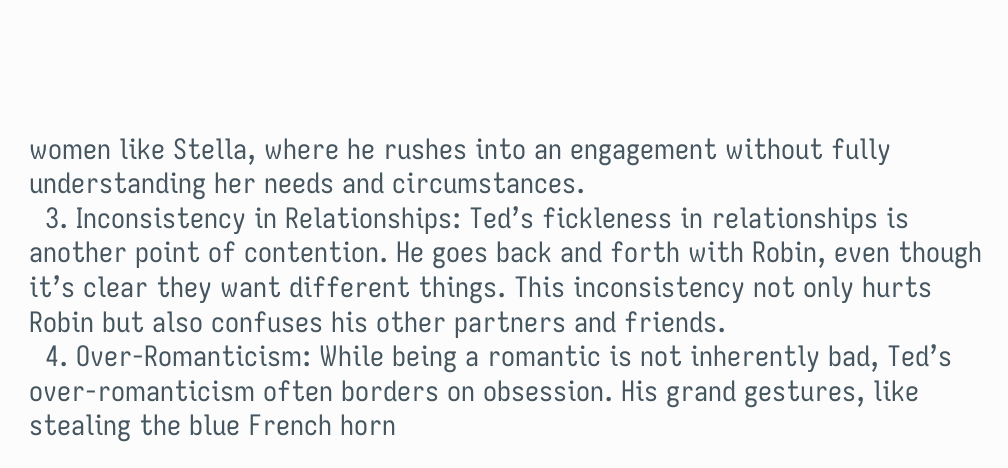women like Stella, where he rushes into an engagement without fully understanding her needs and circumstances.
  3. Inconsistency in Relationships: Ted’s fickleness in relationships is another point of contention. He goes back and forth with Robin, even though it’s clear they want different things. This inconsistency not only hurts Robin but also confuses his other partners and friends.
  4. Over-Romanticism: While being a romantic is not inherently bad, Ted’s over-romanticism often borders on obsession. His grand gestures, like stealing the blue French horn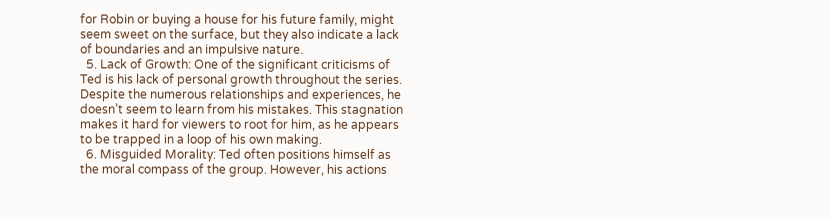for Robin or buying a house for his future family, might seem sweet on the surface, but they also indicate a lack of boundaries and an impulsive nature.
  5. Lack of Growth: One of the significant criticisms of Ted is his lack of personal growth throughout the series. Despite the numerous relationships and experiences, he doesn’t seem to learn from his mistakes. This stagnation makes it hard for viewers to root for him, as he appears to be trapped in a loop of his own making.
  6. Misguided Morality: Ted often positions himself as the moral compass of the group. However, his actions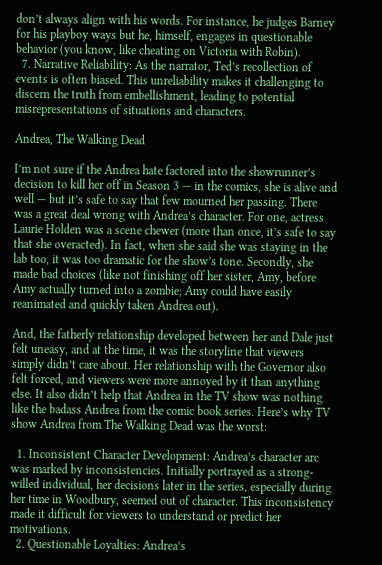don’t always align with his words. For instance, he judges Barney for his playboy ways but he, himself, engages in questionable behavior (you know, like cheating on Victoria with Robin).
  7. Narrative Reliability: As the narrator, Ted’s recollection of events is often biased. This unreliability makes it challenging to discern the truth from embellishment, leading to potential misrepresentations of situations and characters.

Andrea, The Walking Dead

I’m not sure if the Andrea hate factored into the showrunner’s decision to kill her off in Season 3 — in the comics, she is alive and well — but it’s safe to say that few mourned her passing. There was a great deal wrong with Andrea’s character. For one, actress Laurie Holden was a scene chewer (more than once, it’s safe to say that she overacted). In fact, when she said she was staying in the lab too, it was too dramatic for the show’s tone. Secondly, she made bad choices (like not finishing off her sister, Amy, before Amy actually turned into a zombie; Amy could have easily reanimated and quickly taken Andrea out).

And, the fatherly relationship developed between her and Dale just felt uneasy, and at the time, it was the storyline that viewers simply didn’t care about. Her relationship with the Governor also felt forced, and viewers were more annoyed by it than anything else. It also didn’t help that Andrea in the TV show was nothing like the badass Andrea from the comic book series. Here’s why TV show Andrea from The Walking Dead was the worst:

  1. Inconsistent Character Development: Andrea’s character arc was marked by inconsistencies. Initially portrayed as a strong-willed individual, her decisions later in the series, especially during her time in Woodbury, seemed out of character. This inconsistency made it difficult for viewers to understand or predict her motivations.
  2. Questionable Loyalties: Andrea’s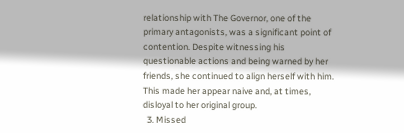relationship with The Governor, one of the primary antagonists, was a significant point of contention. Despite witnessing his questionable actions and being warned by her friends, she continued to align herself with him. This made her appear naive and, at times, disloyal to her original group.
  3. Missed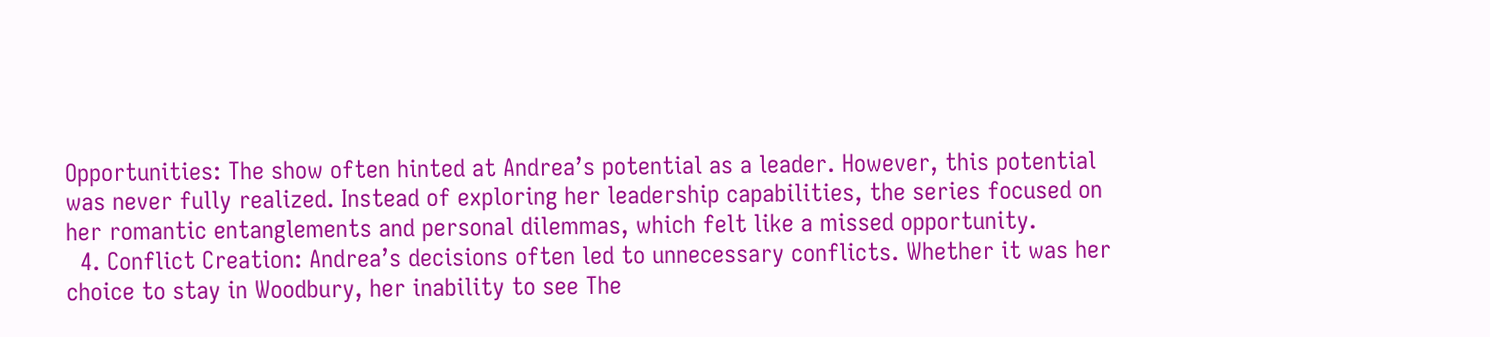Opportunities: The show often hinted at Andrea’s potential as a leader. However, this potential was never fully realized. Instead of exploring her leadership capabilities, the series focused on her romantic entanglements and personal dilemmas, which felt like a missed opportunity.
  4. Conflict Creation: Andrea’s decisions often led to unnecessary conflicts. Whether it was her choice to stay in Woodbury, her inability to see The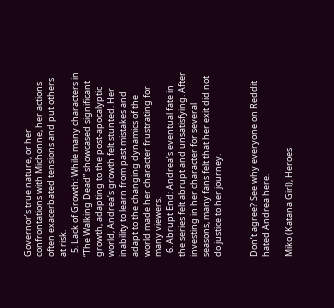Governor’s true nature, or her confrontations with Michonne, her actions often exacerbated tensions and put others at risk.
  5. Lack of Growth: While many characters in “The Walking Dead” showcased significant growth, adapting to the post-apocalyptic world, Andrea’s growth felt stunted. Her inability to learn from past mistakes and adapt to the changing dynamics of the world made her character frustrating for many viewers.
  6. Abrupt End: Andrea’s eventual fate in the series felt abrupt and unsatisfying. After investing in her character for several seasons, many fans felt that her exit did not do justice to her journey.


Don’t agree? See why everyone on Reddit hated Andrea here.

Miko (Katana Girl), Heroes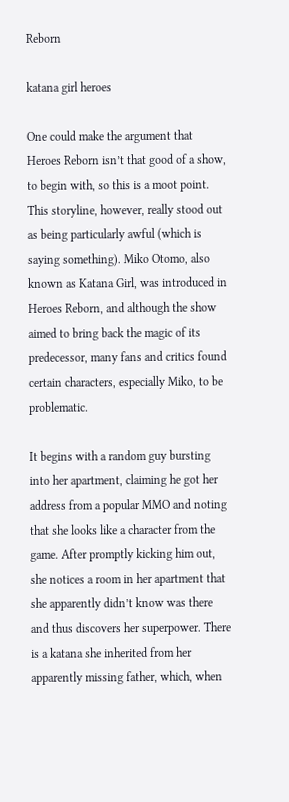Reborn

katana girl heroes

One could make the argument that Heroes Reborn isn’t that good of a show, to begin with, so this is a moot point. This storyline, however, really stood out as being particularly awful (which is saying something). Miko Otomo, also known as Katana Girl, was introduced in Heroes Reborn, and although the show aimed to bring back the magic of its predecessor, many fans and critics found certain characters, especially Miko, to be problematic.

It begins with a random guy bursting into her apartment, claiming he got her address from a popular MMO and noting that she looks like a character from the game. After promptly kicking him out, she notices a room in her apartment that she apparently didn’t know was there and thus discovers her superpower. There is a katana she inherited from her apparently missing father, which, when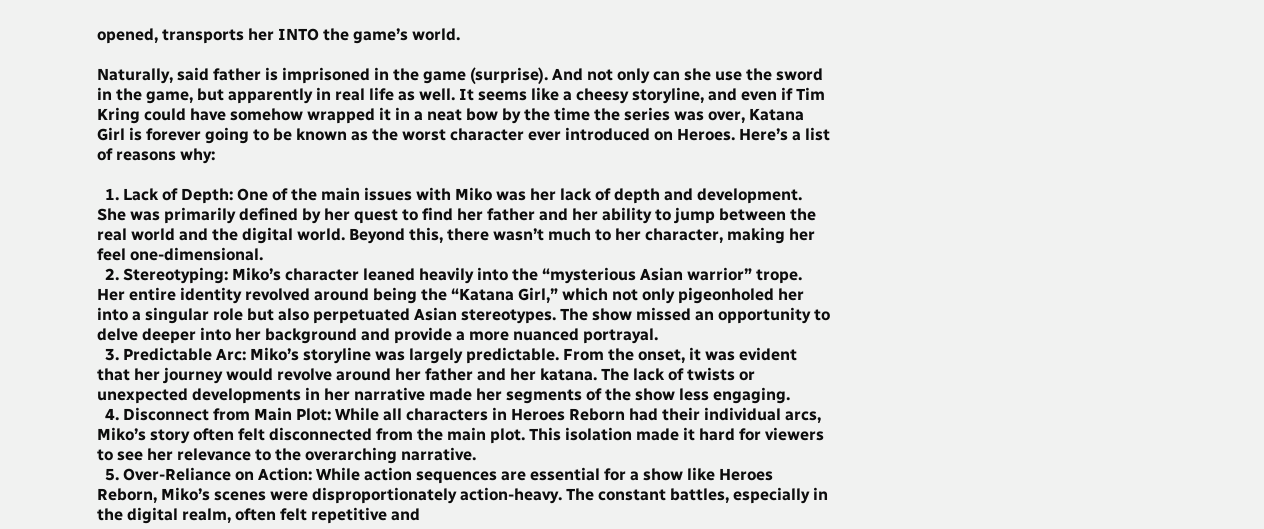opened, transports her INTO the game’s world.

Naturally, said father is imprisoned in the game (surprise). And not only can she use the sword in the game, but apparently in real life as well. It seems like a cheesy storyline, and even if Tim Kring could have somehow wrapped it in a neat bow by the time the series was over, Katana Girl is forever going to be known as the worst character ever introduced on Heroes. Here’s a list of reasons why:

  1. Lack of Depth: One of the main issues with Miko was her lack of depth and development. She was primarily defined by her quest to find her father and her ability to jump between the real world and the digital world. Beyond this, there wasn’t much to her character, making her feel one-dimensional.
  2. Stereotyping: Miko’s character leaned heavily into the “mysterious Asian warrior” trope. Her entire identity revolved around being the “Katana Girl,” which not only pigeonholed her into a singular role but also perpetuated Asian stereotypes. The show missed an opportunity to delve deeper into her background and provide a more nuanced portrayal.
  3. Predictable Arc: Miko’s storyline was largely predictable. From the onset, it was evident that her journey would revolve around her father and her katana. The lack of twists or unexpected developments in her narrative made her segments of the show less engaging.
  4. Disconnect from Main Plot: While all characters in Heroes Reborn had their individual arcs, Miko’s story often felt disconnected from the main plot. This isolation made it hard for viewers to see her relevance to the overarching narrative.
  5. Over-Reliance on Action: While action sequences are essential for a show like Heroes Reborn, Miko’s scenes were disproportionately action-heavy. The constant battles, especially in the digital realm, often felt repetitive and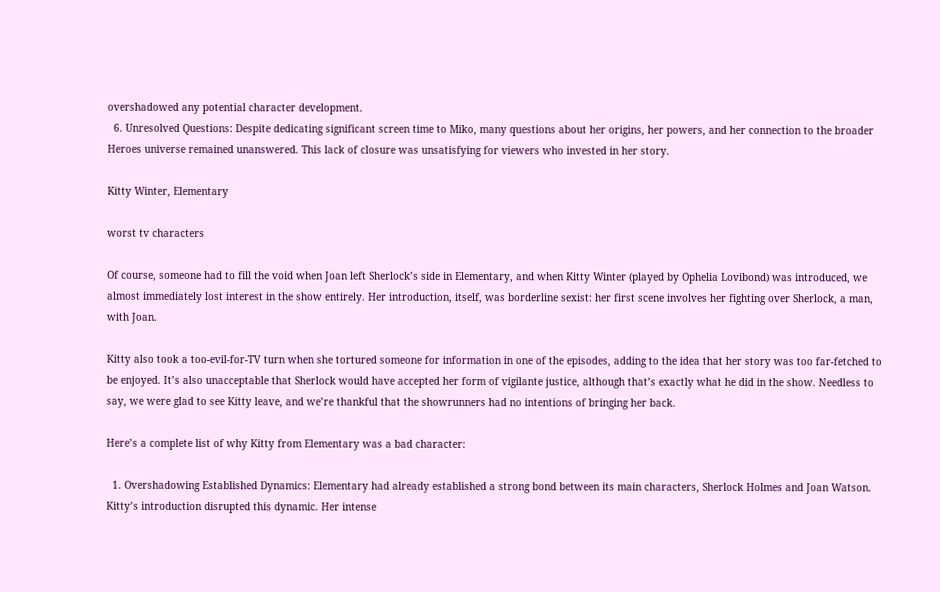overshadowed any potential character development.
  6. Unresolved Questions: Despite dedicating significant screen time to Miko, many questions about her origins, her powers, and her connection to the broader Heroes universe remained unanswered. This lack of closure was unsatisfying for viewers who invested in her story.

Kitty Winter, Elementary

worst tv characters

Of course, someone had to fill the void when Joan left Sherlock’s side in Elementary, and when Kitty Winter (played by Ophelia Lovibond) was introduced, we almost immediately lost interest in the show entirely. Her introduction, itself, was borderline sexist: her first scene involves her fighting over Sherlock, a man, with Joan.

Kitty also took a too-evil-for-TV turn when she tortured someone for information in one of the episodes, adding to the idea that her story was too far-fetched to be enjoyed. It’s also unacceptable that Sherlock would have accepted her form of vigilante justice, although that’s exactly what he did in the show. Needless to say, we were glad to see Kitty leave, and we’re thankful that the showrunners had no intentions of bringing her back.

Here’s a complete list of why Kitty from Elementary was a bad character:

  1. Overshadowing Established Dynamics: Elementary had already established a strong bond between its main characters, Sherlock Holmes and Joan Watson. Kitty’s introduction disrupted this dynamic. Her intense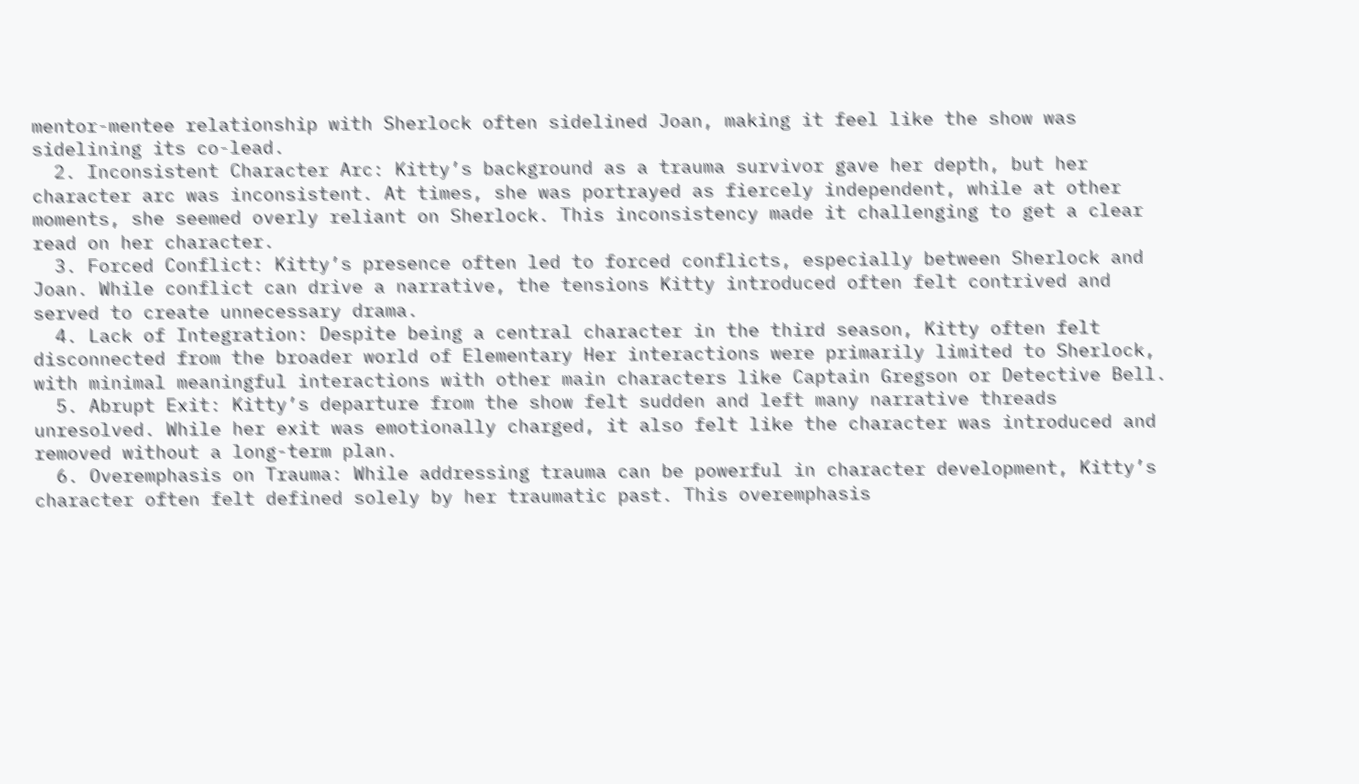mentor-mentee relationship with Sherlock often sidelined Joan, making it feel like the show was sidelining its co-lead.
  2. Inconsistent Character Arc: Kitty’s background as a trauma survivor gave her depth, but her character arc was inconsistent. At times, she was portrayed as fiercely independent, while at other moments, she seemed overly reliant on Sherlock. This inconsistency made it challenging to get a clear read on her character.
  3. Forced Conflict: Kitty’s presence often led to forced conflicts, especially between Sherlock and Joan. While conflict can drive a narrative, the tensions Kitty introduced often felt contrived and served to create unnecessary drama.
  4. Lack of Integration: Despite being a central character in the third season, Kitty often felt disconnected from the broader world of Elementary Her interactions were primarily limited to Sherlock, with minimal meaningful interactions with other main characters like Captain Gregson or Detective Bell.
  5. Abrupt Exit: Kitty’s departure from the show felt sudden and left many narrative threads unresolved. While her exit was emotionally charged, it also felt like the character was introduced and removed without a long-term plan.
  6. Overemphasis on Trauma: While addressing trauma can be powerful in character development, Kitty’s character often felt defined solely by her traumatic past. This overemphasis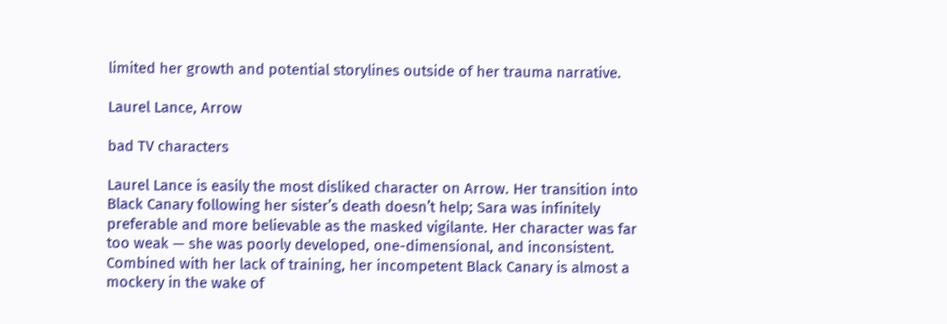limited her growth and potential storylines outside of her trauma narrative.

Laurel Lance, Arrow

bad TV characters

Laurel Lance is easily the most disliked character on Arrow. Her transition into Black Canary following her sister’s death doesn’t help; Sara was infinitely preferable and more believable as the masked vigilante. Her character was far too weak — she was poorly developed, one-dimensional, and inconsistent. Combined with her lack of training, her incompetent Black Canary is almost a mockery in the wake of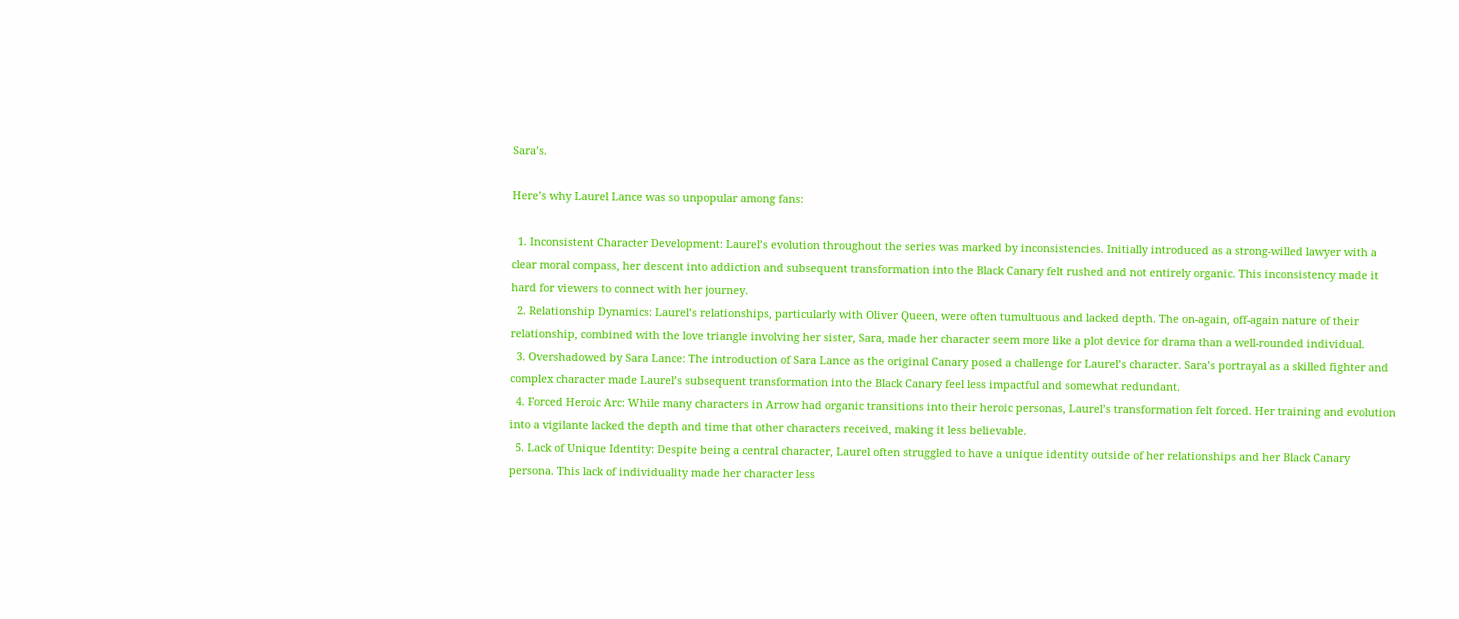Sara’s.

Here’s why Laurel Lance was so unpopular among fans:

  1. Inconsistent Character Development: Laurel’s evolution throughout the series was marked by inconsistencies. Initially introduced as a strong-willed lawyer with a clear moral compass, her descent into addiction and subsequent transformation into the Black Canary felt rushed and not entirely organic. This inconsistency made it hard for viewers to connect with her journey.
  2. Relationship Dynamics: Laurel’s relationships, particularly with Oliver Queen, were often tumultuous and lacked depth. The on-again, off-again nature of their relationship, combined with the love triangle involving her sister, Sara, made her character seem more like a plot device for drama than a well-rounded individual.
  3. Overshadowed by Sara Lance: The introduction of Sara Lance as the original Canary posed a challenge for Laurel’s character. Sara’s portrayal as a skilled fighter and complex character made Laurel’s subsequent transformation into the Black Canary feel less impactful and somewhat redundant.
  4. Forced Heroic Arc: While many characters in Arrow had organic transitions into their heroic personas, Laurel’s transformation felt forced. Her training and evolution into a vigilante lacked the depth and time that other characters received, making it less believable.
  5. Lack of Unique Identity: Despite being a central character, Laurel often struggled to have a unique identity outside of her relationships and her Black Canary persona. This lack of individuality made her character less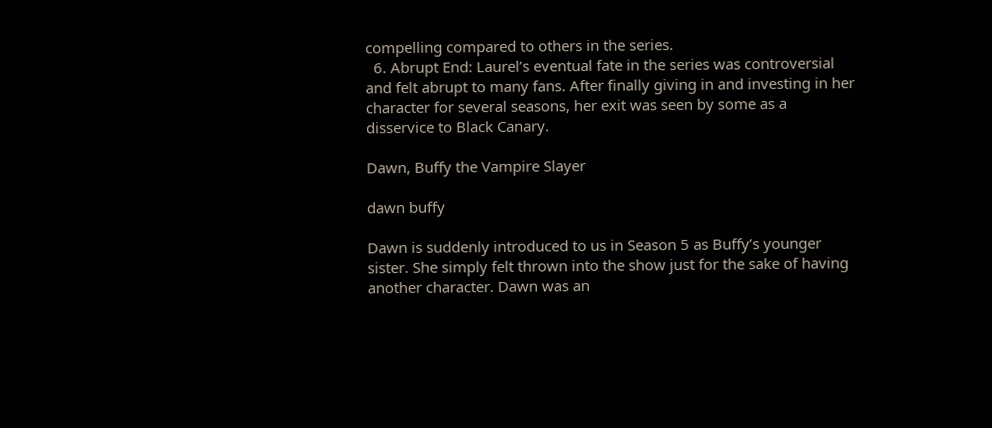compelling compared to others in the series.
  6. Abrupt End: Laurel’s eventual fate in the series was controversial and felt abrupt to many fans. After finally giving in and investing in her character for several seasons, her exit was seen by some as a disservice to Black Canary.

Dawn, Buffy the Vampire Slayer

dawn buffy

Dawn is suddenly introduced to us in Season 5 as Buffy’s younger sister. She simply felt thrown into the show just for the sake of having another character. Dawn was an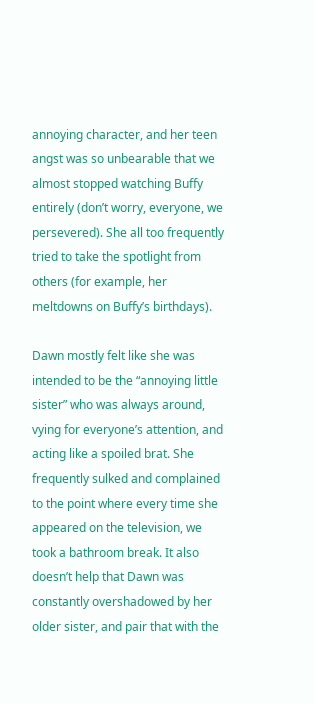annoying character, and her teen angst was so unbearable that we almost stopped watching Buffy entirely (don’t worry, everyone, we persevered). She all too frequently tried to take the spotlight from others (for example, her meltdowns on Buffy’s birthdays).

Dawn mostly felt like she was intended to be the “annoying little sister” who was always around, vying for everyone’s attention, and acting like a spoiled brat. She frequently sulked and complained to the point where every time she appeared on the television, we took a bathroom break. It also doesn’t help that Dawn was constantly overshadowed by her older sister, and pair that with the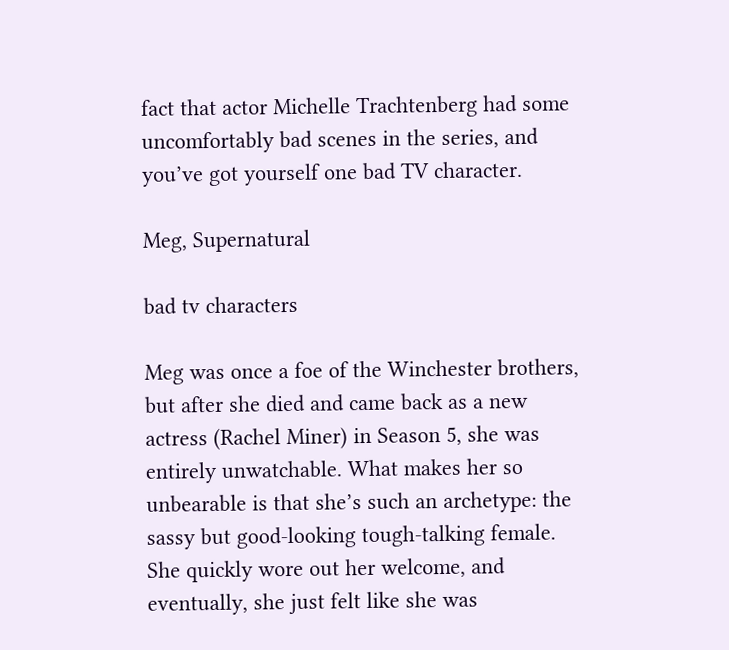fact that actor Michelle Trachtenberg had some uncomfortably bad scenes in the series, and you’ve got yourself one bad TV character.

Meg, Supernatural

bad tv characters

Meg was once a foe of the Winchester brothers, but after she died and came back as a new actress (Rachel Miner) in Season 5, she was entirely unwatchable. What makes her so unbearable is that she’s such an archetype: the sassy but good-looking tough-talking female. She quickly wore out her welcome, and eventually, she just felt like she was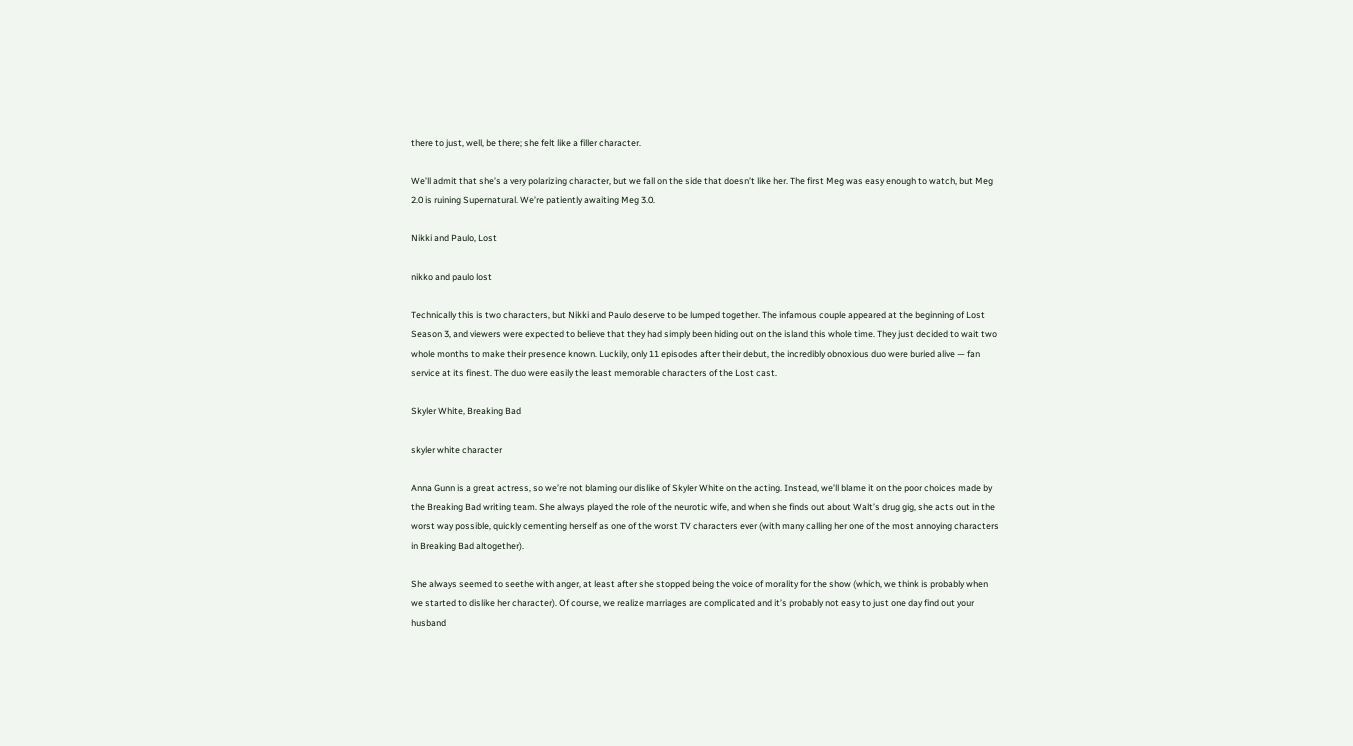there to just, well, be there; she felt like a filler character.

We’ll admit that she’s a very polarizing character, but we fall on the side that doesn’t like her. The first Meg was easy enough to watch, but Meg 2.0 is ruining Supernatural. We’re patiently awaiting Meg 3.0.

Nikki and Paulo, Lost

nikko and paulo lost

Technically this is two characters, but Nikki and Paulo deserve to be lumped together. The infamous couple appeared at the beginning of Lost Season 3, and viewers were expected to believe that they had simply been hiding out on the island this whole time. They just decided to wait two whole months to make their presence known. Luckily, only 11 episodes after their debut, the incredibly obnoxious duo were buried alive — fan service at its finest. The duo were easily the least memorable characters of the Lost cast.

Skyler White, Breaking Bad

skyler white character

Anna Gunn is a great actress, so we’re not blaming our dislike of Skyler White on the acting. Instead, we’ll blame it on the poor choices made by the Breaking Bad writing team. She always played the role of the neurotic wife, and when she finds out about Walt’s drug gig, she acts out in the worst way possible, quickly cementing herself as one of the worst TV characters ever (with many calling her one of the most annoying characters in Breaking Bad altogether).

She always seemed to seethe with anger, at least after she stopped being the voice of morality for the show (which, we think is probably when we started to dislike her character). Of course, we realize marriages are complicated and it’s probably not easy to just one day find out your husband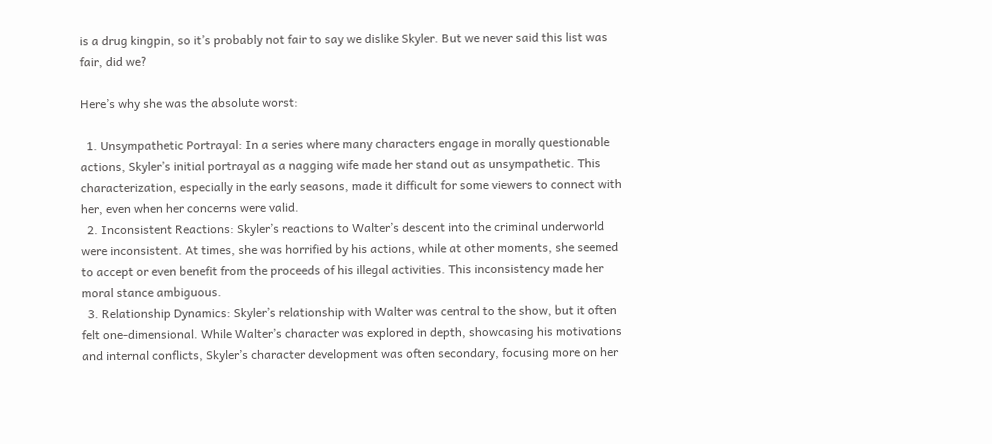is a drug kingpin, so it’s probably not fair to say we dislike Skyler. But we never said this list was fair, did we?

Here’s why she was the absolute worst:

  1. Unsympathetic Portrayal: In a series where many characters engage in morally questionable actions, Skyler’s initial portrayal as a nagging wife made her stand out as unsympathetic. This characterization, especially in the early seasons, made it difficult for some viewers to connect with her, even when her concerns were valid.
  2. Inconsistent Reactions: Skyler’s reactions to Walter’s descent into the criminal underworld were inconsistent. At times, she was horrified by his actions, while at other moments, she seemed to accept or even benefit from the proceeds of his illegal activities. This inconsistency made her moral stance ambiguous.
  3. Relationship Dynamics: Skyler’s relationship with Walter was central to the show, but it often felt one-dimensional. While Walter’s character was explored in depth, showcasing his motivations and internal conflicts, Skyler’s character development was often secondary, focusing more on her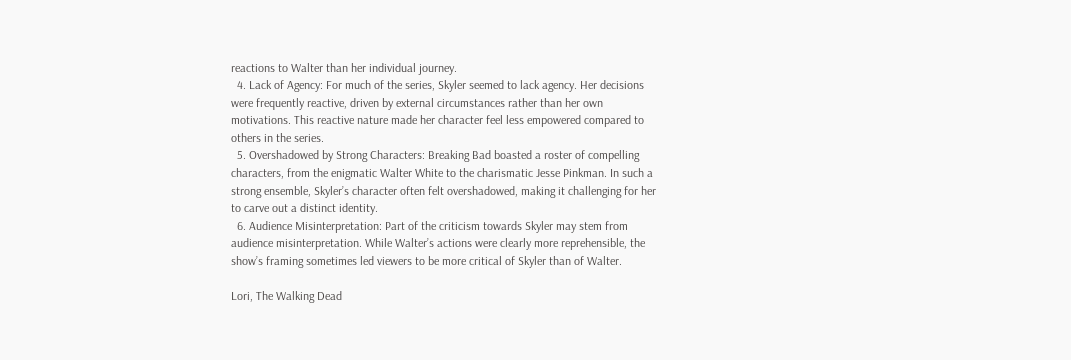reactions to Walter than her individual journey.
  4. Lack of Agency: For much of the series, Skyler seemed to lack agency. Her decisions were frequently reactive, driven by external circumstances rather than her own motivations. This reactive nature made her character feel less empowered compared to others in the series.
  5. Overshadowed by Strong Characters: Breaking Bad boasted a roster of compelling characters, from the enigmatic Walter White to the charismatic Jesse Pinkman. In such a strong ensemble, Skyler’s character often felt overshadowed, making it challenging for her to carve out a distinct identity.
  6. Audience Misinterpretation: Part of the criticism towards Skyler may stem from audience misinterpretation. While Walter’s actions were clearly more reprehensible, the show’s framing sometimes led viewers to be more critical of Skyler than of Walter.

Lori, The Walking Dead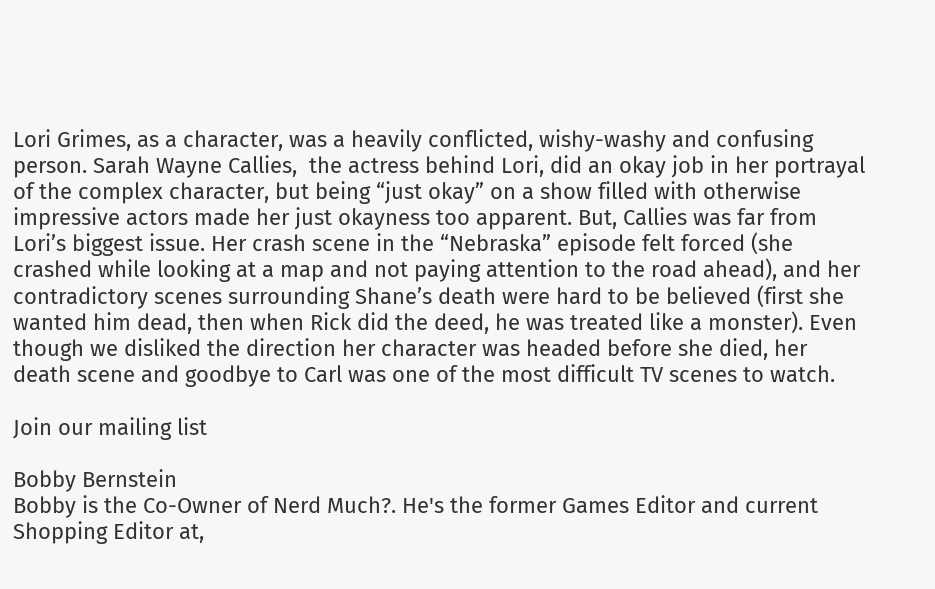Lori Grimes, as a character, was a heavily conflicted, wishy-washy and confusing person. Sarah Wayne Callies,  the actress behind Lori, did an okay job in her portrayal of the complex character, but being “just okay” on a show filled with otherwise impressive actors made her just okayness too apparent. But, Callies was far from Lori’s biggest issue. Her crash scene in the “Nebraska” episode felt forced (she crashed while looking at a map and not paying attention to the road ahead), and her contradictory scenes surrounding Shane’s death were hard to be believed (first she wanted him dead, then when Rick did the deed, he was treated like a monster). Even though we disliked the direction her character was headed before she died, her death scene and goodbye to Carl was one of the most difficult TV scenes to watch.

Join our mailing list

Bobby Bernstein
Bobby is the Co-Owner of Nerd Much?. He's the former Games Editor and current Shopping Editor at,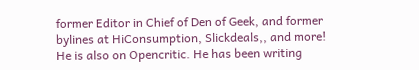former Editor in Chief of Den of Geek, and former bylines at HiConsumption, Slickdeals,, and more! He is also on Opencritic. He has been writing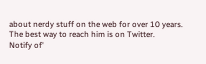about nerdy stuff on the web for over 10 years. The best way to reach him is on Twitter.
Notify of'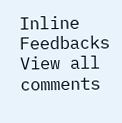Inline Feedbacks
View all comments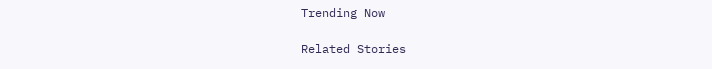Trending Now

Related Stories